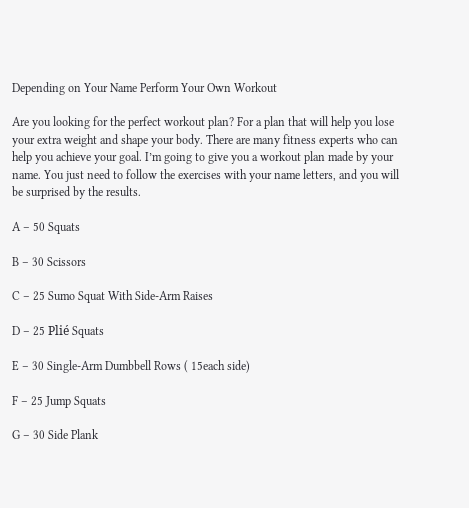Depending on Your Name Perform Your Own Workout

Are you looking for the perfect workout plan? For a plan that will help you lose your extra weight and shape your body. There are many fitness experts who can help you achieve your goal. I’m going to give you a workout plan made by your name. You just need to follow the exercises with your name letters, and you will be surprised by the results.

A – 50 Squats

B – 30 Scissors

C – 25 Sumo Squat With Side-Arm Raises

D – 25 Plié Squats

E – 30 Single-Arm Dumbbell Rows ( 15each side)

F – 25 Jump Squats

G – 30 Side Plank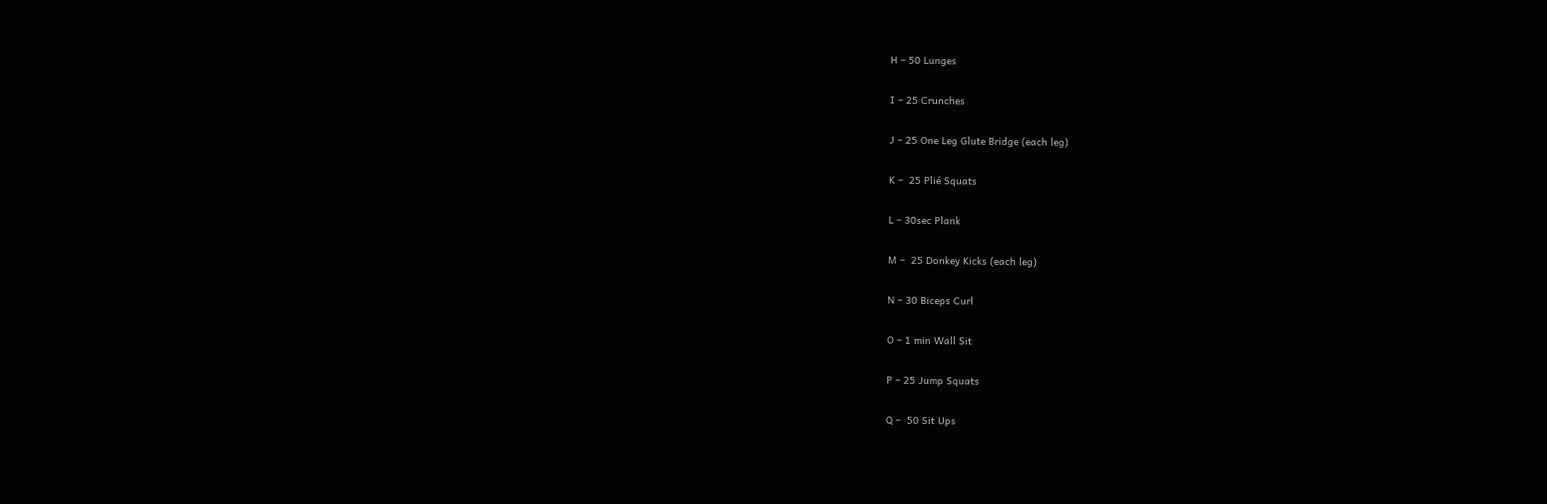H – 50 Lunges

I – 25 Crunches

J – 25 One Leg Glute Bridge (each leg)

K –  25 Plié Squats

L – 30sec Plank

M –  25 Donkey Kicks (each leg)

N – 30 Biceps Curl

O – 1 min Wall Sit

P – 25 Jump Squats

Q –  50 Sit Ups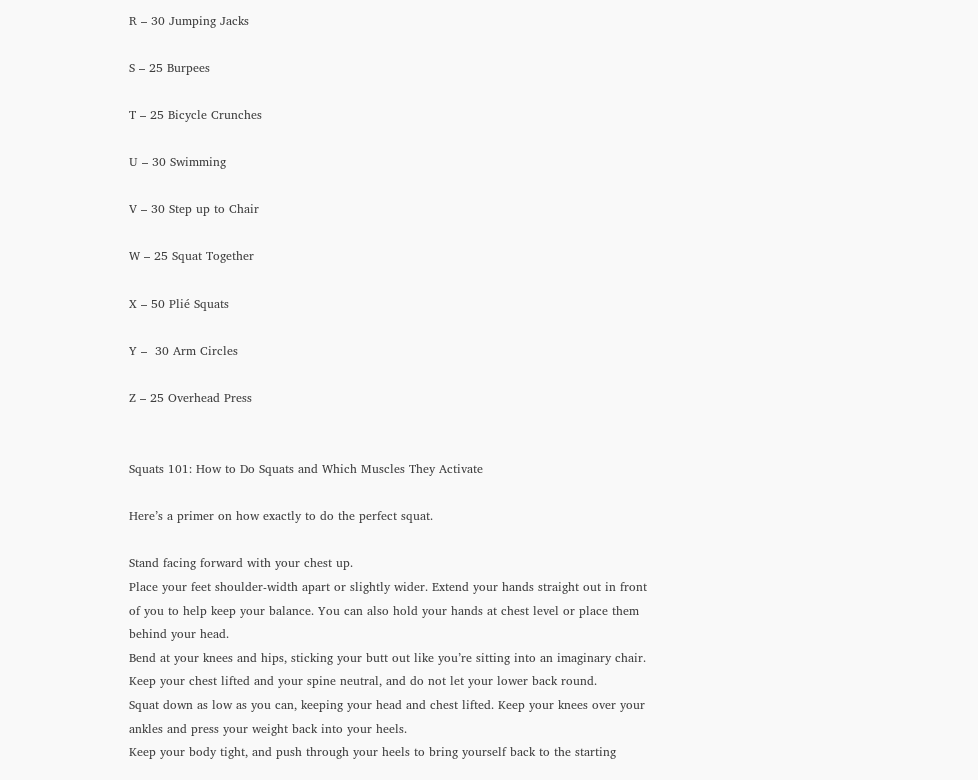R – 30 Jumping Jacks

S – 25 Burpees

T – 25 Bicycle Crunches

U – 30 Swimming

V – 30 Step up to Chair

W – 25 Squat Together

X – 50 Plié Squats

Y –  30 Arm Circles

Z – 25 Overhead Press


Squats 101: How to Do Squats and Which Muscles They Activate

Here’s a primer on how exactly to do the perfect squat.

Stand facing forward with your chest up.
Place your feet shoulder-width apart or slightly wider. Extend your hands straight out in front of you to help keep your balance. You can also hold your hands at chest level or place them behind your head.
Bend at your knees and hips, sticking your butt out like you’re sitting into an imaginary chair. Keep your chest lifted and your spine neutral, and do not let your lower back round.
Squat down as low as you can, keeping your head and chest lifted. Keep your knees over your ankles and press your weight back into your heels.
Keep your body tight, and push through your heels to bring yourself back to the starting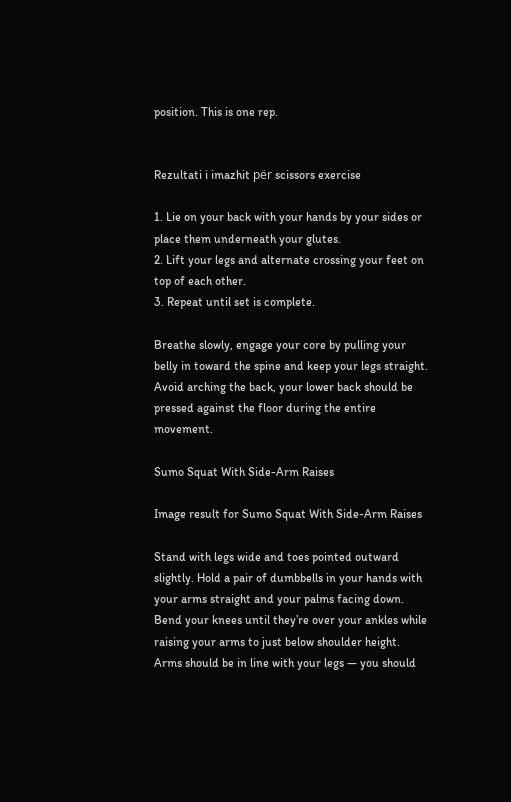position. This is one rep.


Rezultati i imazhit për scissors exercise

1. Lie on your back with your hands by your sides or place them underneath your glutes.
2. Lift your legs and alternate crossing your feet on top of each other.
3. Repeat until set is complete.

Breathe slowly, engage your core by pulling your belly in toward the spine and keep your legs straight. Avoid arching the back, your lower back should be pressed against the floor during the entire movement.

Sumo Squat With Side-Arm Raises

Image result for Sumo Squat With Side-Arm Raises

Stand with legs wide and toes pointed outward slightly. Hold a pair of dumbbells in your hands with your arms straight and your palms facing down.
Bend your knees until they’re over your ankles while raising your arms to just below shoulder height. Arms should be in line with your legs — you should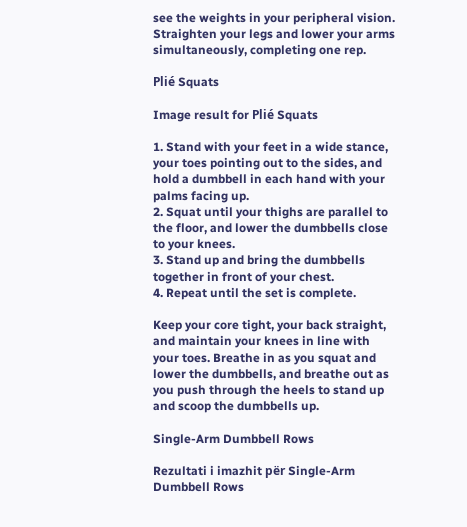see the weights in your peripheral vision.
Straighten your legs and lower your arms simultaneously, completing one rep.

Plié Squats

Image result for Plié Squats

1. Stand with your feet in a wide stance, your toes pointing out to the sides, and hold a dumbbell in each hand with your palms facing up.
2. Squat until your thighs are parallel to the floor, and lower the dumbbells close to your knees.
3. Stand up and bring the dumbbells together in front of your chest.
4. Repeat until the set is complete.

Keep your core tight, your back straight, and maintain your knees in line with your toes. Breathe in as you squat and lower the dumbbells, and breathe out as you push through the heels to stand up and scoop the dumbbells up.

Single-Arm Dumbbell Rows

Rezultati i imazhit për Single-Arm Dumbbell Rows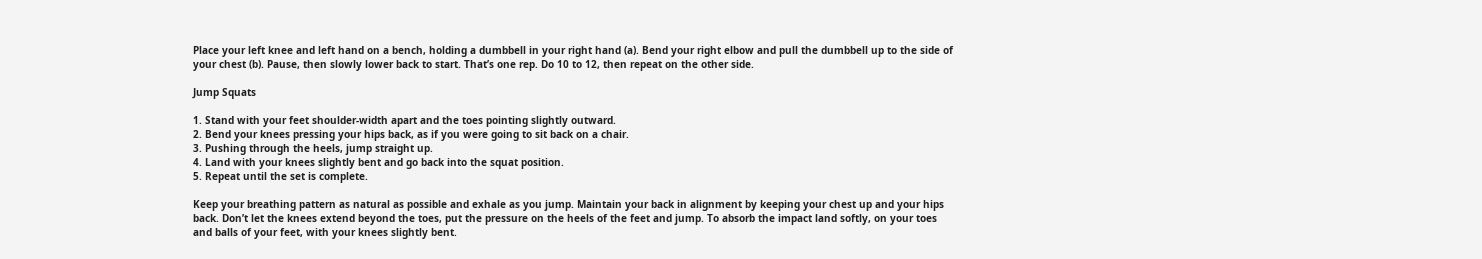Place your left knee and left hand on a bench, holding a dumbbell in your right hand (a). Bend your right elbow and pull the dumbbell up to the side of your chest (b). Pause, then slowly lower back to start. That’s one rep. Do 10 to 12, then repeat on the other side.

Jump Squats

1. Stand with your feet shoulder-width apart and the toes pointing slightly outward.
2. Bend your knees pressing your hips back, as if you were going to sit back on a chair.
3. Pushing through the heels, jump straight up.
4. Land with your knees slightly bent and go back into the squat position.
5. Repeat until the set is complete.

Keep your breathing pattern as natural as possible and exhale as you jump. Maintain your back in alignment by keeping your chest up and your hips back. Don’t let the knees extend beyond the toes, put the pressure on the heels of the feet and jump. To absorb the impact land softly, on your toes and balls of your feet, with your knees slightly bent.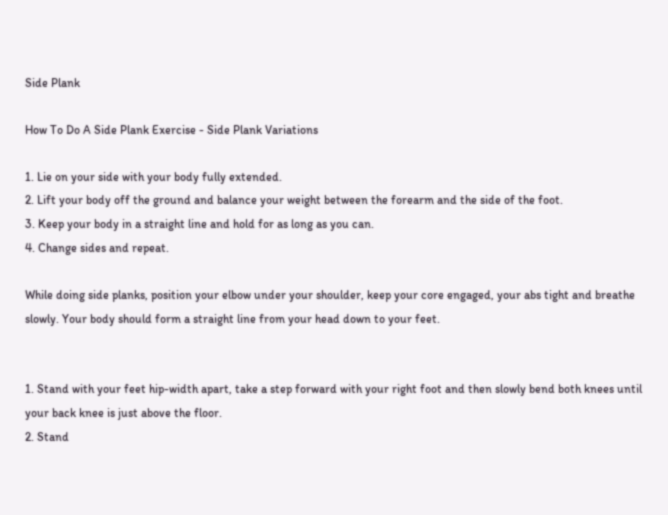Side Plank

How To Do A Side Plank Exercise - Side Plank Variations

1. Lie on your side with your body fully extended.
2. Lift your body off the ground and balance your weight between the forearm and the side of the foot.
3. Keep your body in a straight line and hold for as long as you can.
4. Change sides and repeat.

While doing side planks, position your elbow under your shoulder, keep your core engaged, your abs tight and breathe slowly. Your body should form a straight line from your head down to your feet.


1. Stand with your feet hip-width apart, take a step forward with your right foot and then slowly bend both knees until your back knee is just above the floor.
2. Stand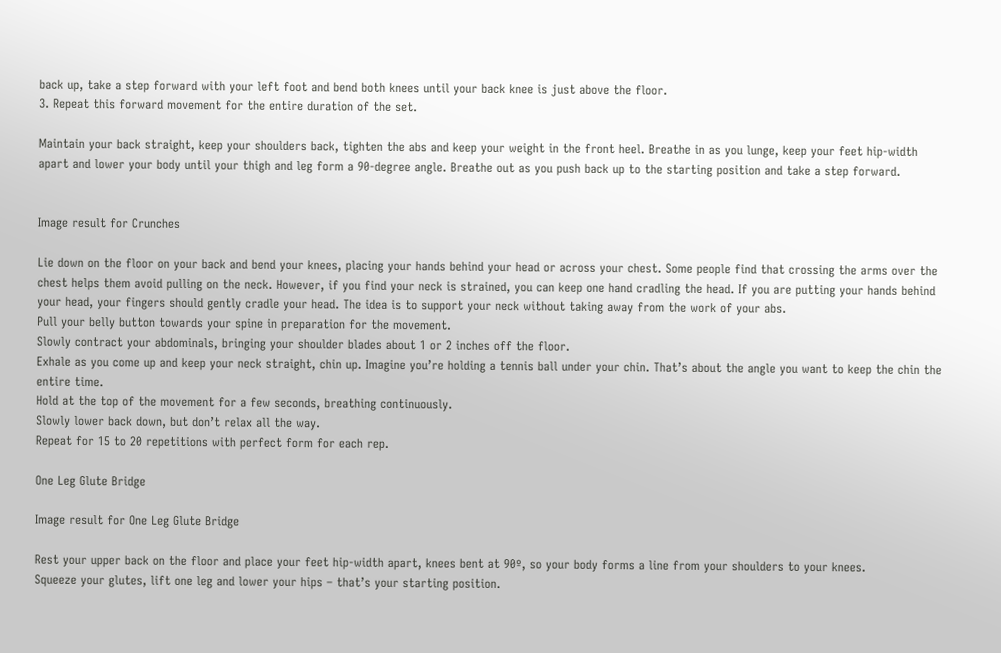back up, take a step forward with your left foot and bend both knees until your back knee is just above the floor.
3. Repeat this forward movement for the entire duration of the set.

Maintain your back straight, keep your shoulders back, tighten the abs and keep your weight in the front heel. Breathe in as you lunge, keep your feet hip-width apart and lower your body until your thigh and leg form a 90-degree angle. Breathe out as you push back up to the starting position and take a step forward.


Image result for Crunches

Lie down on the floor on your back and bend your knees, placing your hands behind your head or across your chest. Some people find that crossing the arms over the chest helps them avoid pulling on the neck. However, if you find your neck is strained, you can keep one hand cradling the head. If you are putting your hands behind your head, your fingers should gently cradle your head. The idea is to support your neck without taking away from the work of your abs.
Pull your belly button towards your spine in preparation for the movement.
Slowly contract your abdominals, bringing your shoulder blades about 1 or 2 inches off the floor.
Exhale as you come up and keep your neck straight, chin up. Imagine you’re holding a tennis ball under your chin. That’s about the angle you want to keep the chin the entire time.
Hold at the top of the movement for a few seconds, breathing continuously.
Slowly lower back down, but don’t relax all the way.
Repeat for 15 to 20 repetitions with perfect form for each rep.

One Leg Glute Bridge

Image result for One Leg Glute Bridge

Rest your upper back on the floor and place your feet hip-width apart, knees bent at 90º, so your body forms a line from your shoulders to your knees.
Squeeze your glutes, lift one leg and lower your hips – that’s your starting position.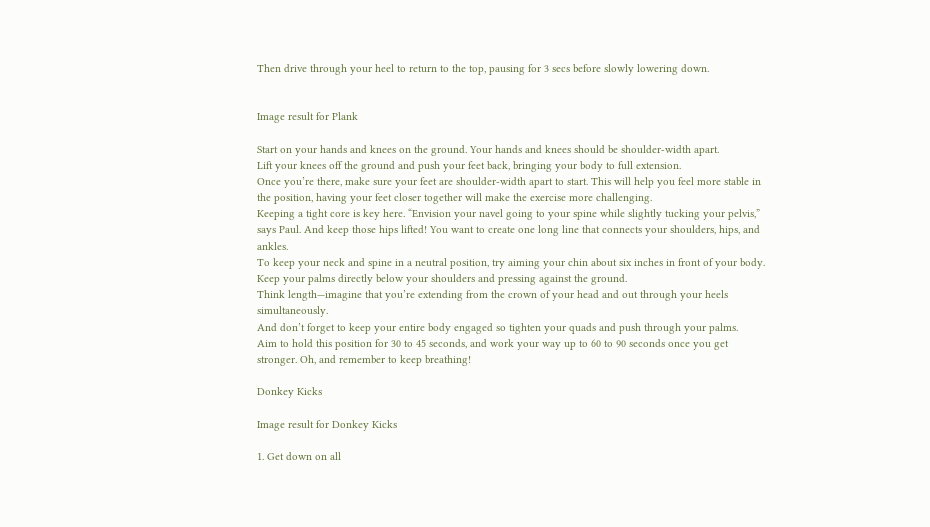Then drive through your heel to return to the top, pausing for 3 secs before slowly lowering down.


Image result for Plank

Start on your hands and knees on the ground. Your hands and knees should be shoulder-width apart.
Lift your knees off the ground and push your feet back, bringing your body to full extension.
Once you’re there, make sure your feet are shoulder-width apart to start. This will help you feel more stable in the position, having your feet closer together will make the exercise more challenging.
Keeping a tight core is key here. “Envision your navel going to your spine while slightly tucking your pelvis,” says Paul. And keep those hips lifted! You want to create one long line that connects your shoulders, hips, and ankles.
To keep your neck and spine in a neutral position, try aiming your chin about six inches in front of your body.
Keep your palms directly below your shoulders and pressing against the ground.
Think length—imagine that you’re extending from the crown of your head and out through your heels simultaneously.
And don’t forget to keep your entire body engaged so tighten your quads and push through your palms.
Aim to hold this position for 30 to 45 seconds, and work your way up to 60 to 90 seconds once you get stronger. Oh, and remember to keep breathing!

Donkey Kicks

Image result for Donkey Kicks

1. Get down on all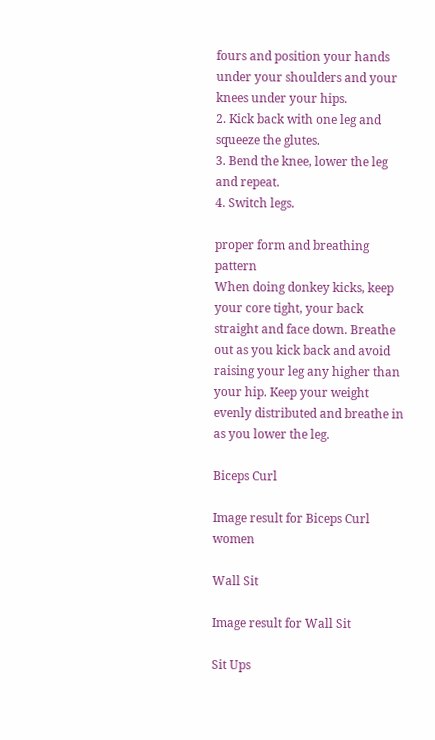fours and position your hands under your shoulders and your knees under your hips.
2. Kick back with one leg and squeeze the glutes.
3. Bend the knee, lower the leg and repeat.
4. Switch legs.

proper form and breathing pattern
When doing donkey kicks, keep your core tight, your back straight and face down. Breathe out as you kick back and avoid raising your leg any higher than your hip. Keep your weight evenly distributed and breathe in as you lower the leg.

Biceps Curl

Image result for Biceps Curl women

Wall Sit

Image result for Wall Sit

Sit Ups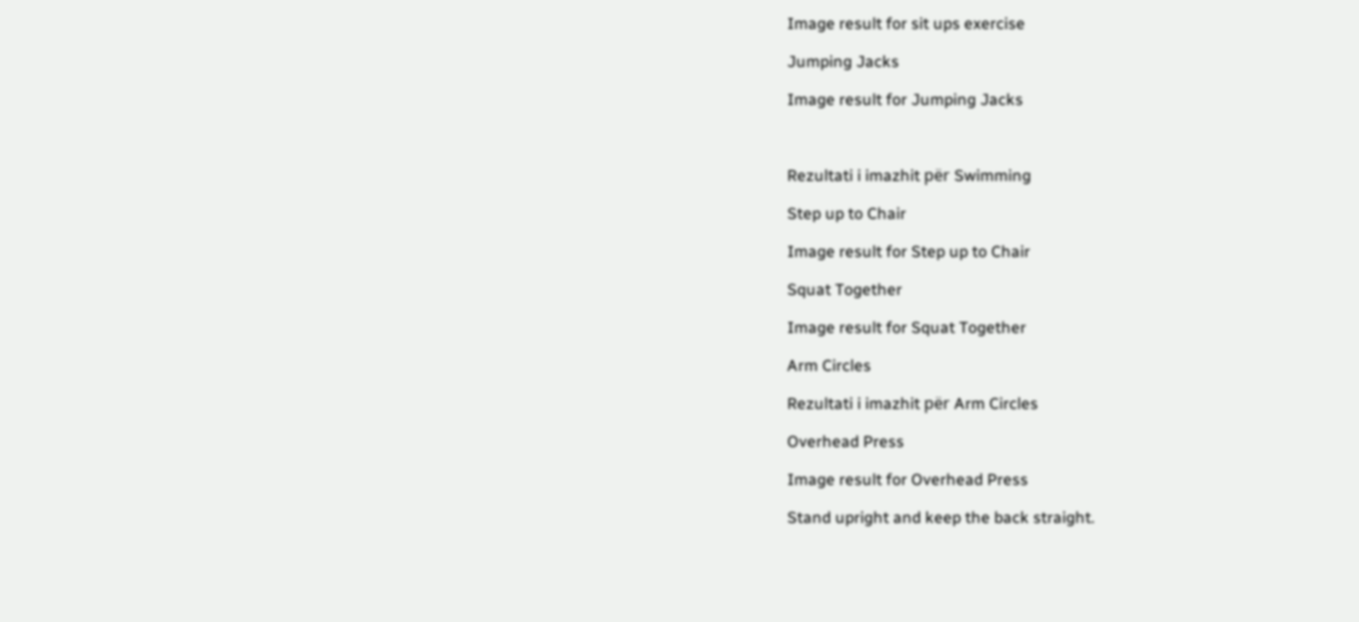Image result for sit ups exercise

Jumping Jacks

Image result for Jumping Jacks



Rezultati i imazhit për Swimming

Step up to Chair

Image result for Step up to Chair

Squat Together

Image result for Squat Together

Arm Circles

Rezultati i imazhit për Arm Circles

Overhead Press

Image result for Overhead Press

Stand upright and keep the back straight.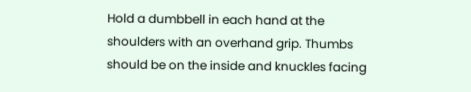Hold a dumbbell in each hand at the shoulders with an overhand grip. Thumbs should be on the inside and knuckles facing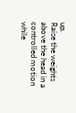up.
Raise the weights above the head in a controlled motion while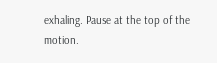exhaling. Pause at the top of the motion.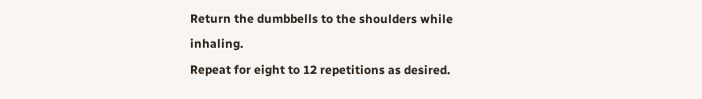Return the dumbbells to the shoulders while inhaling.
Repeat for eight to 12 repetitions as desired.